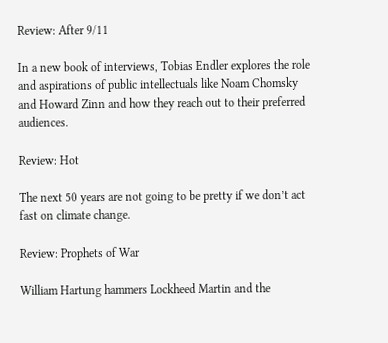Review: After 9/11

In a new book of interviews, Tobias Endler explores the role and aspirations of public intellectuals like Noam Chomsky and Howard Zinn and how they reach out to their preferred audiences.

Review: Hot

The next 50 years are not going to be pretty if we don’t act fast on climate change.

Review: Prophets of War

William Hartung hammers Lockheed Martin and the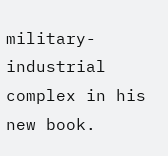military-industrial complex in his new book.